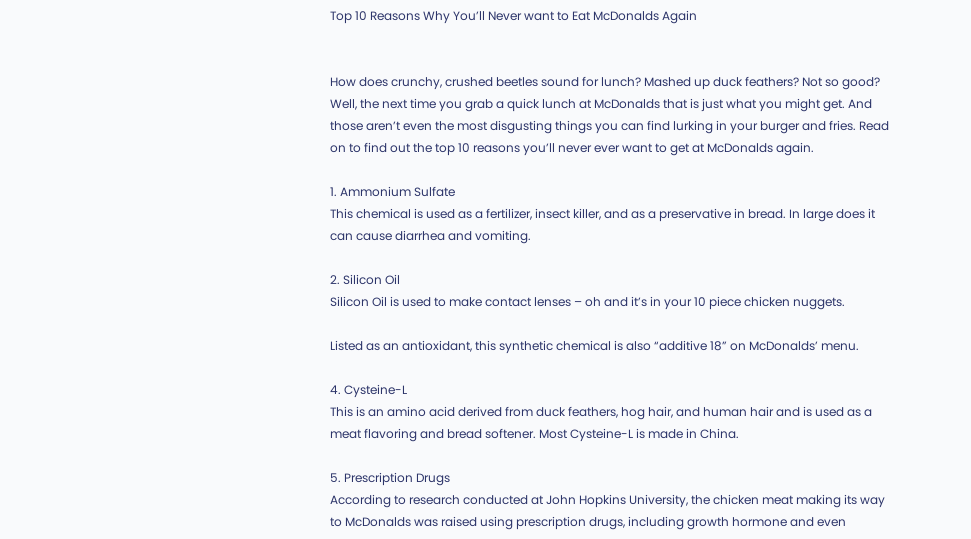Top 10 Reasons Why You’ll Never want to Eat McDonalds Again


How does crunchy, crushed beetles sound for lunch? Mashed up duck feathers? Not so good? Well, the next time you grab a quick lunch at McDonalds that is just what you might get. And those aren’t even the most disgusting things you can find lurking in your burger and fries. Read on to find out the top 10 reasons you’ll never ever want to get at McDonalds again.

1. Ammonium Sulfate
This chemical is used as a fertilizer, insect killer, and as a preservative in bread. In large does it can cause diarrhea and vomiting.

2. Silicon Oil
Silicon Oil is used to make contact lenses – oh and it’s in your 10 piece chicken nuggets.

Listed as an antioxidant, this synthetic chemical is also “additive 18” on McDonalds’ menu.

4. Cysteine-L
This is an amino acid derived from duck feathers, hog hair, and human hair and is used as a meat flavoring and bread softener. Most Cysteine-L is made in China.

5. Prescription Drugs
According to research conducted at John Hopkins University, the chicken meat making its way to McDonalds was raised using prescription drugs, including growth hormone and even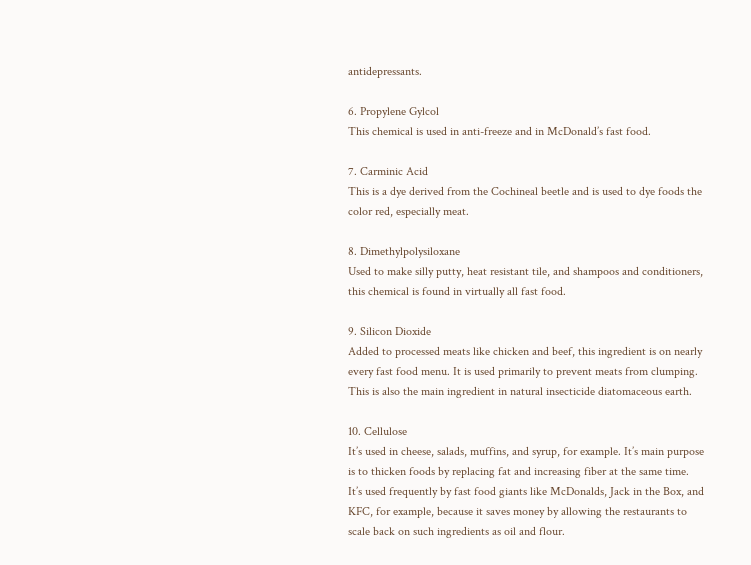antidepressants.

6. Propylene Gylcol
This chemical is used in anti-freeze and in McDonald’s fast food.

7. Carminic Acid
This is a dye derived from the Cochineal beetle and is used to dye foods the color red, especially meat.

8. Dimethylpolysiloxane
Used to make silly putty, heat resistant tile, and shampoos and conditioners, this chemical is found in virtually all fast food.

9. Silicon Dioxide
Added to processed meats like chicken and beef, this ingredient is on nearly every fast food menu. It is used primarily to prevent meats from clumping. This is also the main ingredient in natural insecticide diatomaceous earth.

10. Cellulose
It’s used in cheese, salads, muffins, and syrup, for example. It’s main purpose is to thicken foods by replacing fat and increasing fiber at the same time. It’s used frequently by fast food giants like McDonalds, Jack in the Box, and KFC, for example, because it saves money by allowing the restaurants to scale back on such ingredients as oil and flour.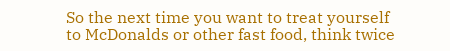So the next time you want to treat yourself to McDonalds or other fast food, think twice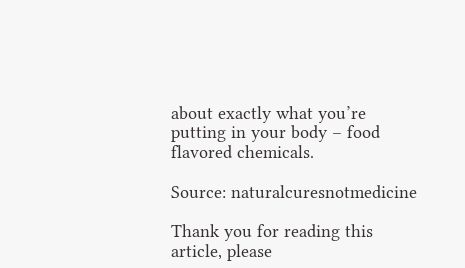about exactly what you’re putting in your body – food flavored chemicals.

Source: naturalcuresnotmedicine

Thank you for reading this article, please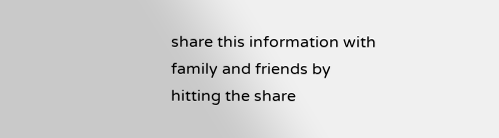share this information with family and friends by hitting the share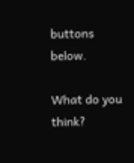buttons below.

What do you think?